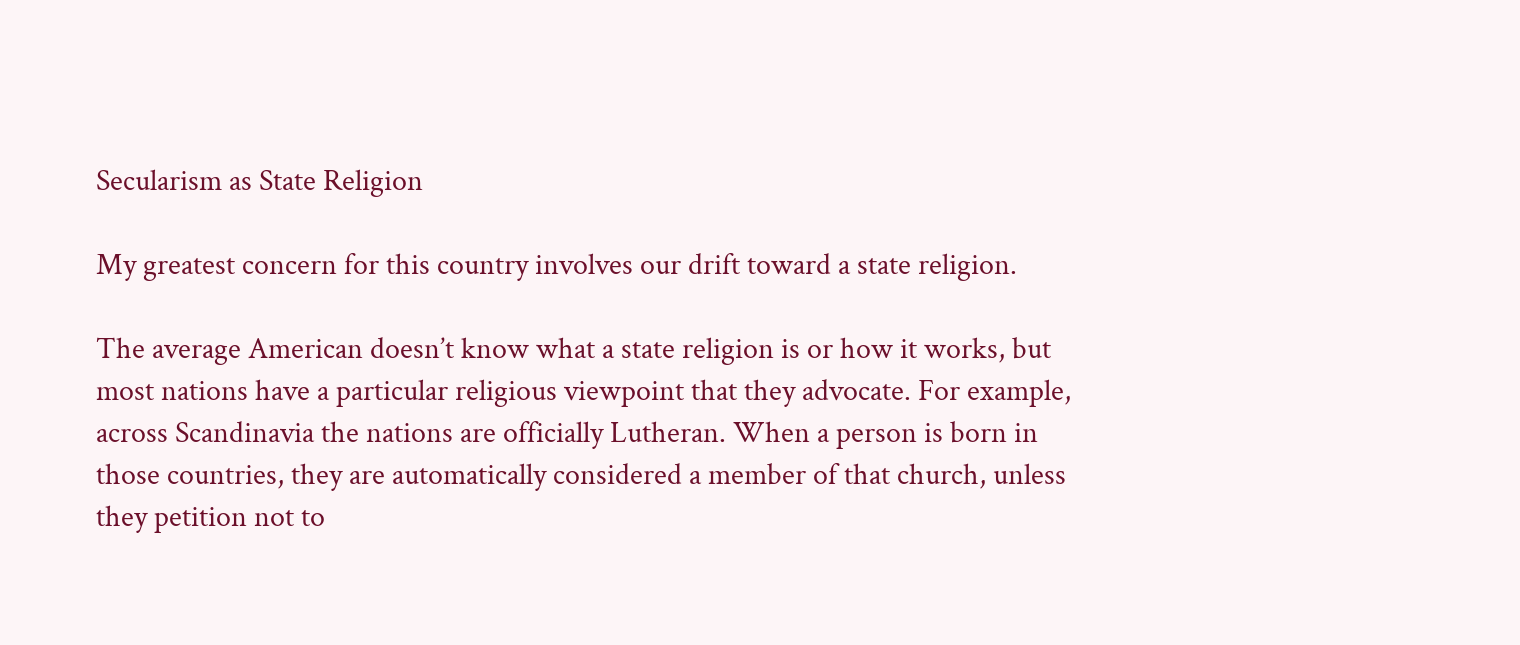Secularism as State Religion

My greatest concern for this country involves our drift toward a state religion.

The average American doesn’t know what a state religion is or how it works, but most nations have a particular religious viewpoint that they advocate. For example, across Scandinavia the nations are officially Lutheran. When a person is born in those countries, they are automatically considered a member of that church, unless they petition not to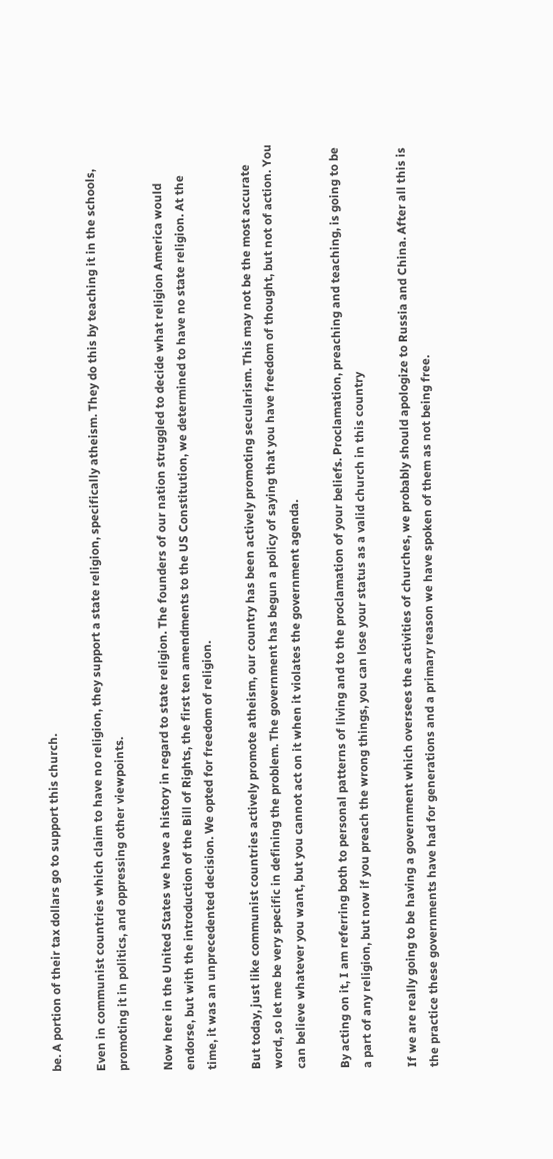be. A portion of their tax dollars go to support this church.

Even in communist countries which claim to have no religion, they support a state religion, specifically atheism. They do this by teaching it in the schools, promoting it in politics, and oppressing other viewpoints.

Now here in the United States we have a history in regard to state religion. The founders of our nation struggled to decide what religion America would endorse, but with the introduction of the Bill of Rights, the first ten amendments to the US Constitution, we determined to have no state religion. At the time, it was an unprecedented decision. We opted for freedom of religion.

But today, just like communist countries actively promote atheism, our country has been actively promoting secularism. This may not be the most accurate word, so let me be very specific in defining the problem. The government has begun a policy of saying that you have freedom of thought, but not of action. You can believe whatever you want, but you cannot act on it when it violates the government agenda.

By acting on it, I am referring both to personal patterns of living and to the proclamation of your beliefs. Proclamation, preaching and teaching, is going to be a part of any religion, but now if you preach the wrong things, you can lose your status as a valid church in this country

If we are really going to be having a government which oversees the activities of churches, we probably should apologize to Russia and China. After all this is the practice these governments have had for generations and a primary reason we have spoken of them as not being free.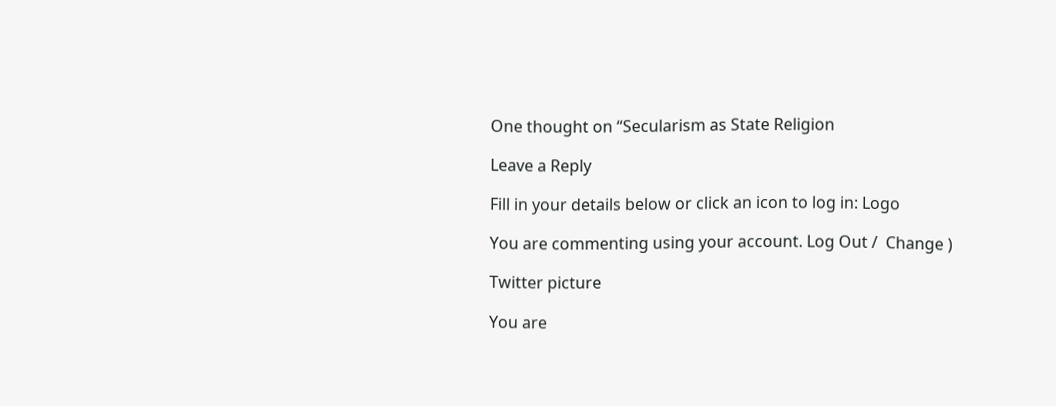One thought on “Secularism as State Religion

Leave a Reply

Fill in your details below or click an icon to log in: Logo

You are commenting using your account. Log Out /  Change )

Twitter picture

You are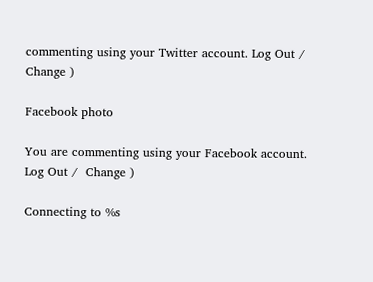commenting using your Twitter account. Log Out /  Change )

Facebook photo

You are commenting using your Facebook account. Log Out /  Change )

Connecting to %s